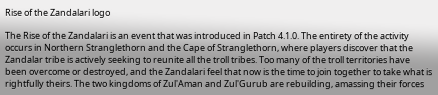Rise of the Zandalari logo

The Rise of the Zandalari is an event that was introduced in Patch 4.1.0. The entirety of the activity occurs in Northern Stranglethorn and the Cape of Stranglethorn, where players discover that the Zandalar tribe is actively seeking to reunite all the troll tribes. Too many of the troll territories have been overcome or destroyed, and the Zandalari feel that now is the time to join together to take what is rightfully theirs. The two kingdoms of Zul'Aman and Zul'Gurub are rebuilding, amassing their forces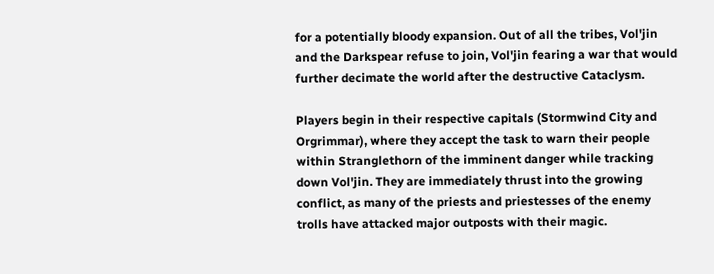for a potentially bloody expansion. Out of all the tribes, Vol'jin and the Darkspear refuse to join, Vol'jin fearing a war that would further decimate the world after the destructive Cataclysm.

Players begin in their respective capitals (Stormwind City and Orgrimmar), where they accept the task to warn their people within Stranglethorn of the imminent danger while tracking down Vol'jin. They are immediately thrust into the growing conflict, as many of the priests and priestesses of the enemy trolls have attacked major outposts with their magic.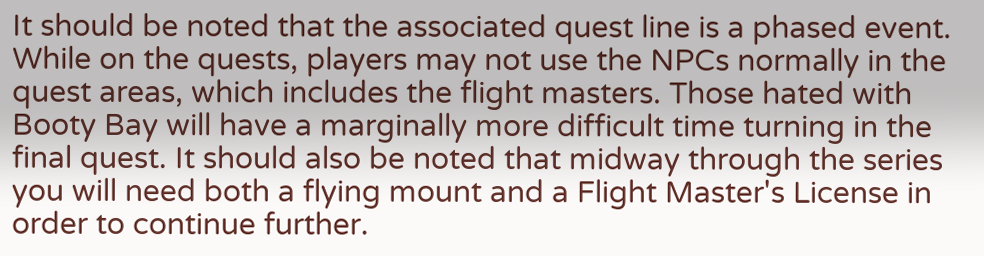It should be noted that the associated quest line is a phased event. While on the quests, players may not use the NPCs normally in the quest areas, which includes the flight masters. Those hated with Booty Bay will have a marginally more difficult time turning in the final quest. It should also be noted that midway through the series you will need both a flying mount and a Flight Master's License in order to continue further.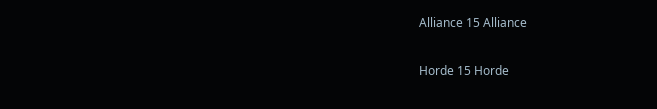Alliance 15 Alliance

Horde 15 Horde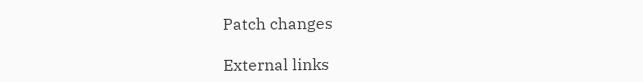Patch changes

External links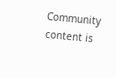Community content is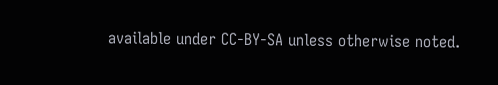available under CC-BY-SA unless otherwise noted.